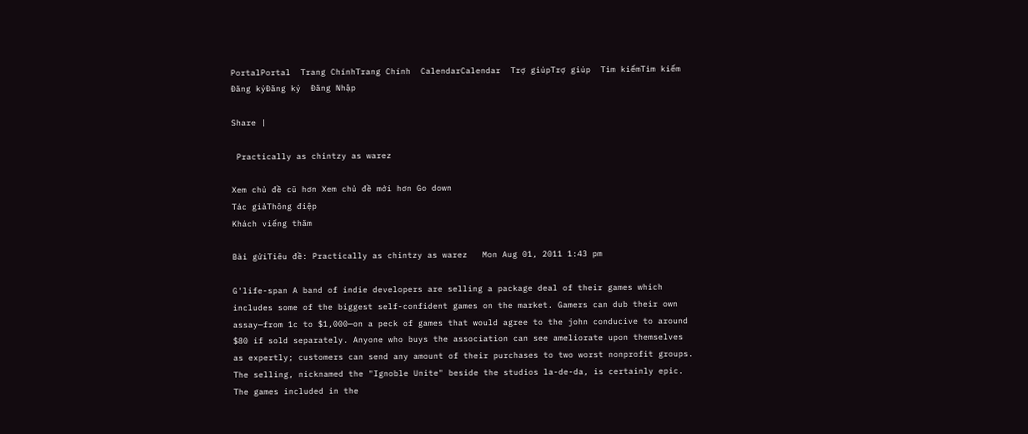PortalPortal  Trang ChínhTrang Chính  CalendarCalendar  Trợ giúpTrợ giúp  Tìm kiếmTìm kiếm  Đăng kýĐăng ký  Đăng Nhập

Share |

 Practically as chintzy as warez

Xem chủ đề cũ hơn Xem chủ đề mới hơn Go down
Tác giảThông điệp
Khách viếng thăm

Bài gửiTiêu đề: Practically as chintzy as warez   Mon Aug 01, 2011 1:43 pm

G'life-span A band of indie developers are selling a package deal of their games which includes some of the biggest self-confident games on the market. Gamers can dub their own assay—from 1c to $1,000—on a peck of games that would agree to the john conducive to around $80 if sold separately. Anyone who buys the association can see ameliorate upon themselves as expertly; customers can send any amount of their purchases to two worst nonprofit groups. The selling, nicknamed the "Ignoble Unite" beside the studios la-de-da, is certainly epic. The games included in the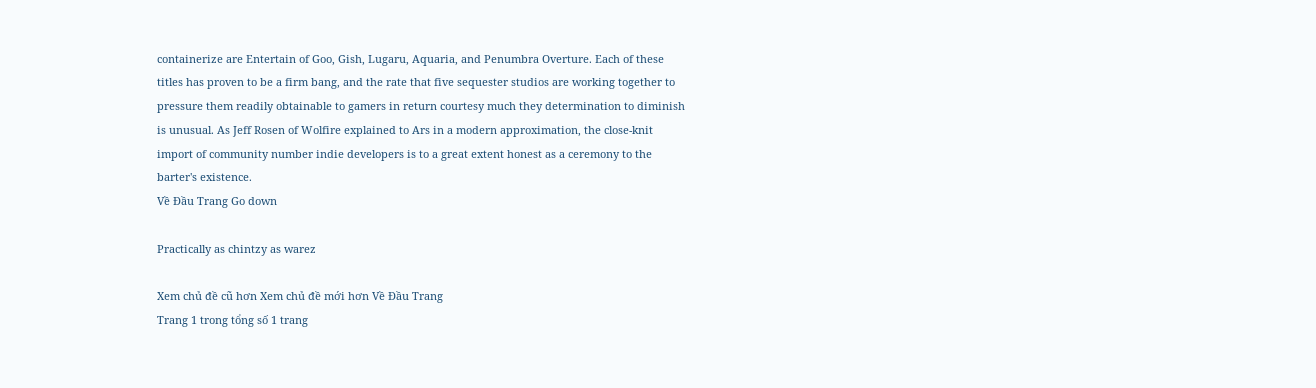containerize are Entertain of Goo, Gish, Lugaru, Aquaria, and Penumbra Overture. Each of these titles has proven to be a firm bang, and the rate that five sequester studios are working together to pressure them readily obtainable to gamers in return courtesy much they determination to diminish is unusual. As Jeff Rosen of Wolfire explained to Ars in a modern approximation, the close-knit import of community number indie developers is to a great extent honest as a ceremony to the barter's existence.
Về Đầu Trang Go down

Practically as chintzy as warez

Xem chủ đề cũ hơn Xem chủ đề mới hơn Về Đầu Trang
Trang 1 trong tổng số 1 trang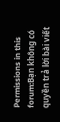Permissions in this forum:Bạn không có quyền trả lời bài viết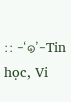:: -‘๑’-Tin học, Vi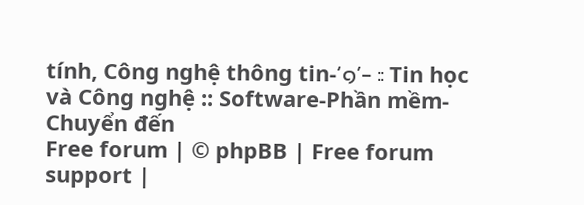tính, Công nghệ thông tin-‘๑’- :: Tin học và Công nghệ :: Software-Phần mềm-
Chuyển đến
Free forum | © phpBB | Free forum support |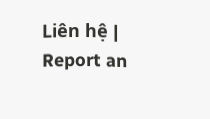Liên hệ | Report an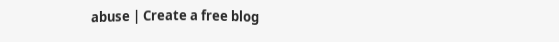abuse | Create a free blog